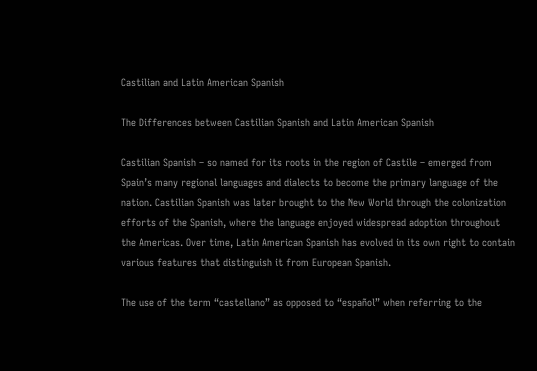Castilian and Latin American Spanish

The Differences between Castilian Spanish and Latin American Spanish

Castilian Spanish – so named for its roots in the region of Castile – emerged from Spain’s many regional languages and dialects to become the primary language of the nation. Castilian Spanish was later brought to the New World through the colonization efforts of the Spanish, where the language enjoyed widespread adoption throughout the Americas. Over time, Latin American Spanish has evolved in its own right to contain various features that distinguish it from European Spanish.

The use of the term “castellano” as opposed to “español” when referring to the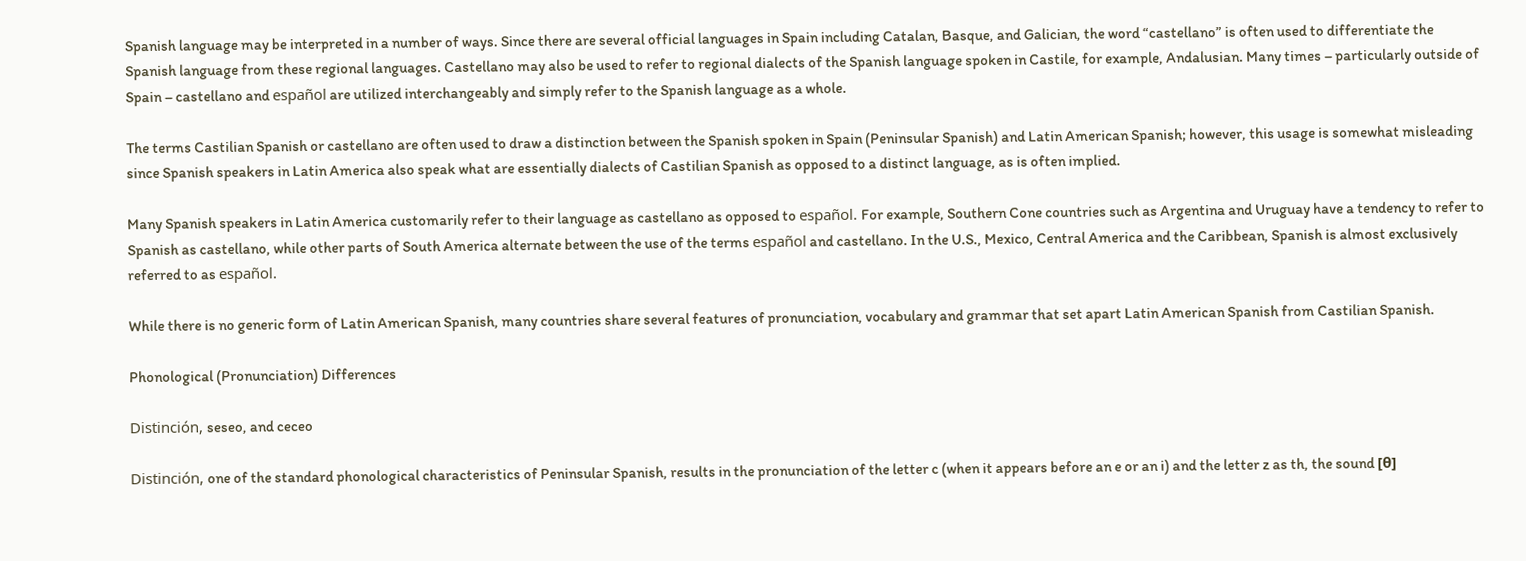Spanish language may be interpreted in a number of ways. Since there are several official languages in Spain including Catalan, Basque, and Galician, the word “castellano” is often used to differentiate the Spanish language from these regional languages. Castellano may also be used to refer to regional dialects of the Spanish language spoken in Castile, for example, Andalusian. Many times – particularly outside of Spain – castellano and español are utilized interchangeably and simply refer to the Spanish language as a whole.

The terms Castilian Spanish or castellano are often used to draw a distinction between the Spanish spoken in Spain (Peninsular Spanish) and Latin American Spanish; however, this usage is somewhat misleading since Spanish speakers in Latin America also speak what are essentially dialects of Castilian Spanish as opposed to a distinct language, as is often implied.

Many Spanish speakers in Latin America customarily refer to their language as castellano as opposed to español. For example, Southern Cone countries such as Argentina and Uruguay have a tendency to refer to Spanish as castellano, while other parts of South America alternate between the use of the terms español and castellano. In the U.S., Mexico, Central America and the Caribbean, Spanish is almost exclusively referred to as español.

While there is no generic form of Latin American Spanish, many countries share several features of pronunciation, vocabulary and grammar that set apart Latin American Spanish from Castilian Spanish.

Phonological (Pronunciation) Differences

Distinción, seseo, and ceceo

Distinción, one of the standard phonological characteristics of Peninsular Spanish, results in the pronunciation of the letter c (when it appears before an e or an i) and the letter z as th, the sound [θ]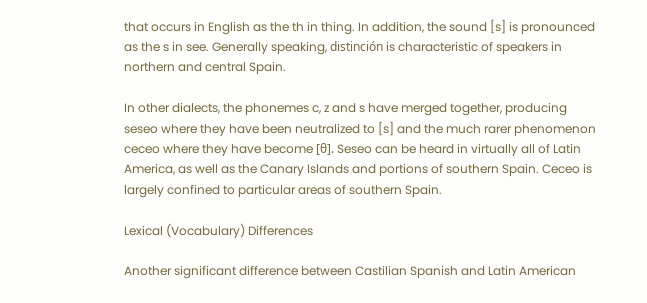that occurs in English as the th in thing. In addition, the sound [s] is pronounced as the s in see. Generally speaking, distinción is characteristic of speakers in northern and central Spain.

In other dialects, the phonemes c, z and s have merged together, producing seseo where they have been neutralized to [s] and the much rarer phenomenon ceceo where they have become [θ]. Seseo can be heard in virtually all of Latin America, as well as the Canary Islands and portions of southern Spain. Ceceo is largely confined to particular areas of southern Spain.

Lexical (Vocabulary) Differences

Another significant difference between Castilian Spanish and Latin American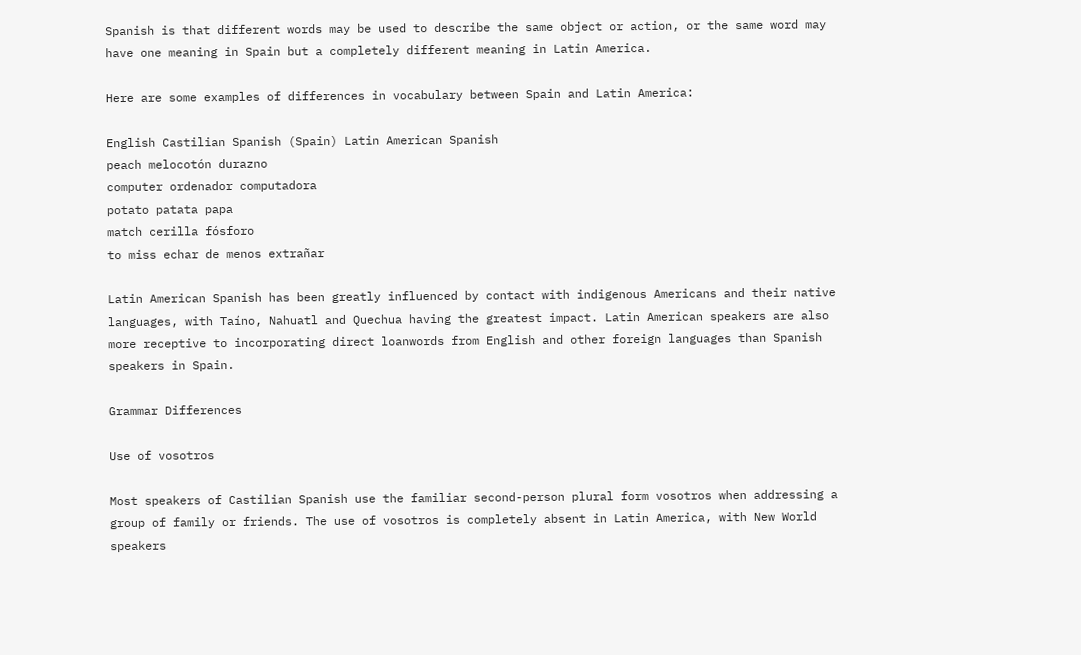Spanish is that different words may be used to describe the same object or action, or the same word may have one meaning in Spain but a completely different meaning in Latin America.

Here are some examples of differences in vocabulary between Spain and Latin America:

English Castilian Spanish (Spain) Latin American Spanish
peach melocotón durazno
computer ordenador computadora
potato patata papa
match cerilla fósforo
to miss echar de menos extrañar

Latin American Spanish has been greatly influenced by contact with indigenous Americans and their native languages, with Taíno, Nahuatl and Quechua having the greatest impact. Latin American speakers are also more receptive to incorporating direct loanwords from English and other foreign languages than Spanish speakers in Spain.

Grammar Differences

Use of vosotros

Most speakers of Castilian Spanish use the familiar second-person plural form vosotros when addressing a group of family or friends. The use of vosotros is completely absent in Latin America, with New World speakers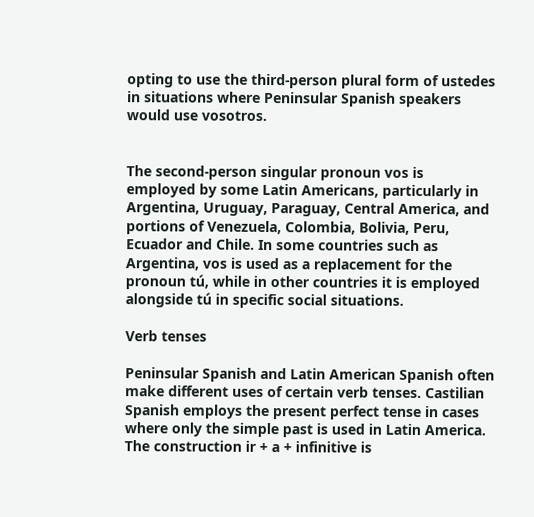opting to use the third-person plural form of ustedes in situations where Peninsular Spanish speakers would use vosotros.


The second-person singular pronoun vos is employed by some Latin Americans, particularly in Argentina, Uruguay, Paraguay, Central America, and portions of Venezuela, Colombia, Bolivia, Peru, Ecuador and Chile. In some countries such as Argentina, vos is used as a replacement for the pronoun tú, while in other countries it is employed alongside tú in specific social situations.

Verb tenses

Peninsular Spanish and Latin American Spanish often make different uses of certain verb tenses. Castilian Spanish employs the present perfect tense in cases where only the simple past is used in Latin America. The construction ir + a + infinitive is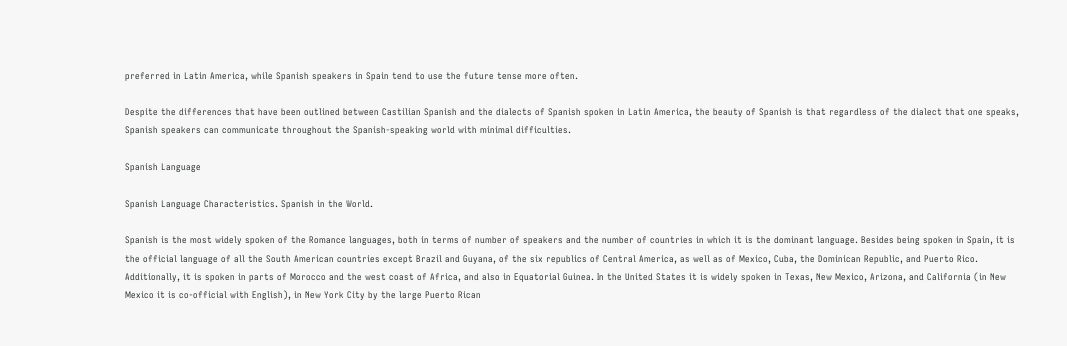preferred in Latin America, while Spanish speakers in Spain tend to use the future tense more often.

Despite the differences that have been outlined between Castilian Spanish and the dialects of Spanish spoken in Latin America, the beauty of Spanish is that regardless of the dialect that one speaks, Spanish speakers can communicate throughout the Spanish-speaking world with minimal difficulties.

Spanish Language

Spanish Language Characteristics. Spanish in the World.

Spanish is the most widely spoken of the Romance languages, both in terms of number of speakers and the number of countries in which it is the dominant language. Besides being spoken in Spain, it is the official language of all the South American countries except Brazil and Guyana, of the six republics of Central America, as well as of Mexico, Cuba, the Dominican Republic, and Puerto Rico. Additionally, it is spoken in parts of Morocco and the west coast of Africa, and also in Equatorial Guinea. In the United States it is widely spoken in Texas, New Mexico, Arizona, and California (in New Mexico it is co-official with English), in New York City by the large Puerto Rican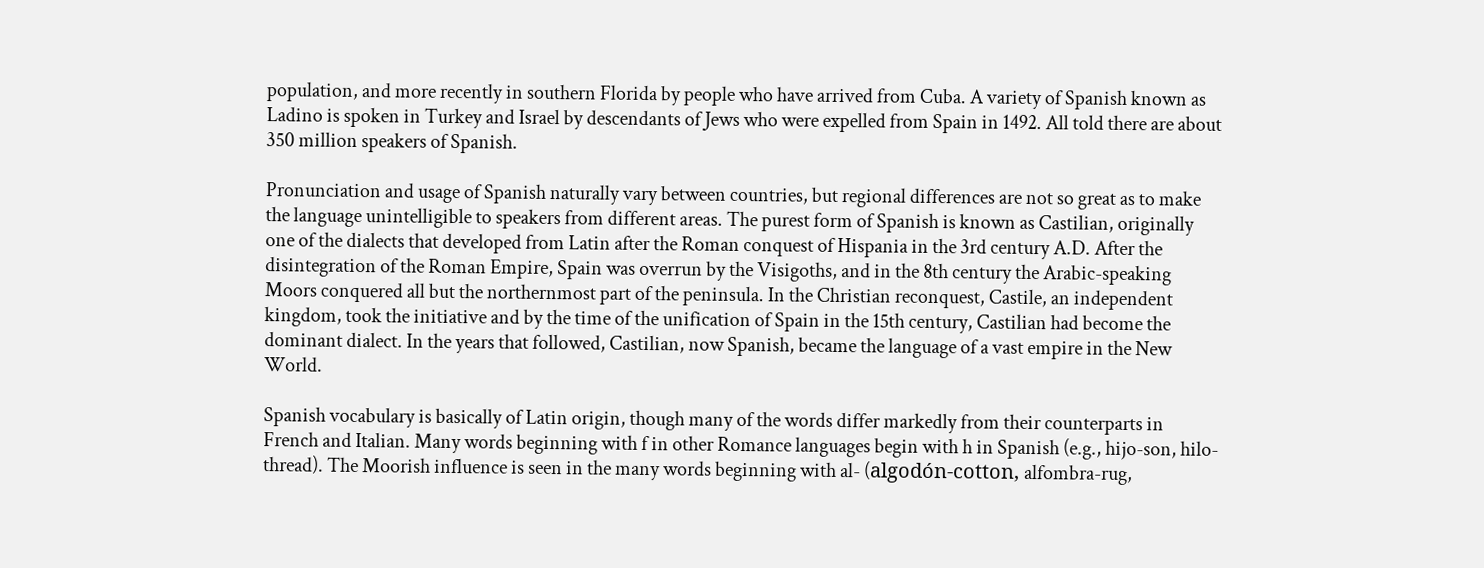population, and more recently in southern Florida by people who have arrived from Cuba. A variety of Spanish known as Ladino is spoken in Turkey and Israel by descendants of Jews who were expelled from Spain in 1492. All told there are about 350 million speakers of Spanish.

Pronunciation and usage of Spanish naturally vary between countries, but regional differences are not so great as to make the language unintelligible to speakers from different areas. The purest form of Spanish is known as Castilian, originally one of the dialects that developed from Latin after the Roman conquest of Hispania in the 3rd century A.D. After the disintegration of the Roman Empire, Spain was overrun by the Visigoths, and in the 8th century the Arabic-speaking Moors conquered all but the northernmost part of the peninsula. In the Christian reconquest, Castile, an independent kingdom, took the initiative and by the time of the unification of Spain in the 15th century, Castilian had become the dominant dialect. In the years that followed, Castilian, now Spanish, became the language of a vast empire in the New World.

Spanish vocabulary is basically of Latin origin, though many of the words differ markedly from their counterparts in French and Italian. Many words beginning with f in other Romance languages begin with h in Spanish (e.g., hijo-son, hilo-thread). The Moorish influence is seen in the many words beginning with al- (algodón-cotton, alfombra-rug,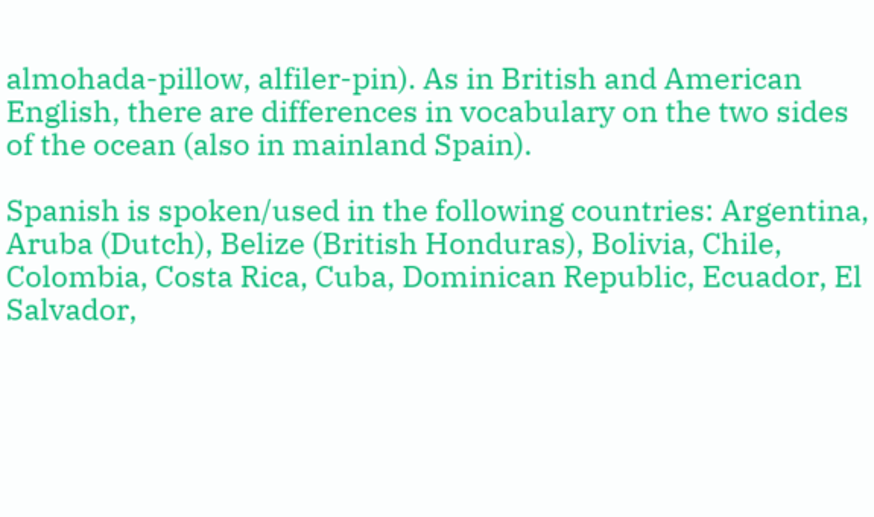almohada-pillow, alfiler-pin). As in British and American English, there are differences in vocabulary on the two sides of the ocean (also in mainland Spain).

Spanish is spoken/used in the following countries: Argentina, Aruba (Dutch), Belize (British Honduras), Bolivia, Chile, Colombia, Costa Rica, Cuba, Dominican Republic, Ecuador, El Salvador,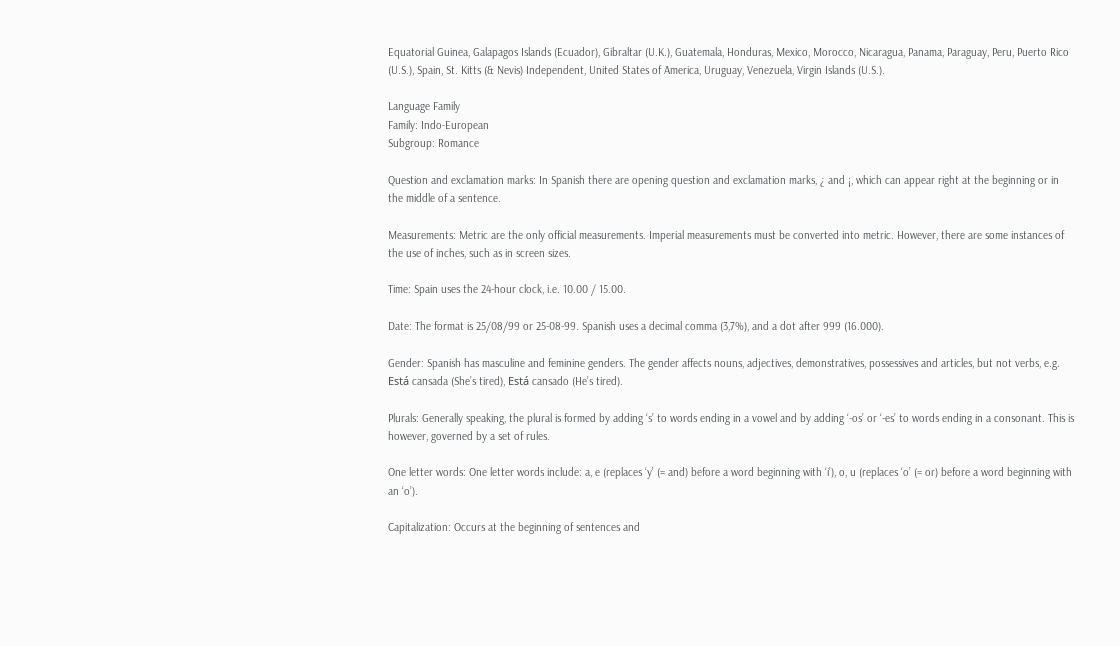Equatorial Guinea, Galapagos Islands (Ecuador), Gibraltar (U.K.), Guatemala, Honduras, Mexico, Morocco, Nicaragua, Panama, Paraguay, Peru, Puerto Rico (U.S.), Spain, St. Kitts (& Nevis) Independent, United States of America, Uruguay, Venezuela, Virgin Islands (U.S.).

Language Family
Family: Indo-European
Subgroup: Romance

Question and exclamation marks: In Spanish there are opening question and exclamation marks, ¿ and ¡, which can appear right at the beginning or in the middle of a sentence.

Measurements: Metric are the only official measurements. Imperial measurements must be converted into metric. However, there are some instances of the use of inches, such as in screen sizes.

Time: Spain uses the 24-hour clock, i.e. 10.00 / 15.00.

Date: The format is 25/08/99 or 25-08-99. Spanish uses a decimal comma (3,7%), and a dot after 999 (16.000).

Gender: Spanish has masculine and feminine genders. The gender affects nouns, adjectives, demonstratives, possessives and articles, but not verbs, e.g. Está cansada (She’s tired), Está cansado (He’s tired).

Plurals: Generally speaking, the plural is formed by adding ‘s’ to words ending in a vowel and by adding ‘-os’ or ‘-es’ to words ending in a consonant. This is however, governed by a set of rules.

One letter words: One letter words include: a, e (replaces ‘y’ (= and) before a word beginning with ‘i’), o, u (replaces ‘o’ (= or) before a word beginning with an ‘o’).

Capitalization: Occurs at the beginning of sentences and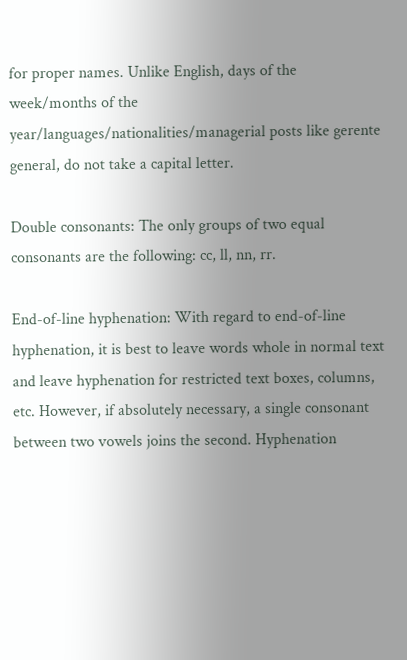for proper names. Unlike English, days of the week/months of the year/languages/nationalities/managerial posts like gerente general, do not take a capital letter.

Double consonants: The only groups of two equal consonants are the following: cc, ll, nn, rr.

End-of-line hyphenation: With regard to end-of-line hyphenation, it is best to leave words whole in normal text and leave hyphenation for restricted text boxes, columns, etc. However, if absolutely necessary, a single consonant between two vowels joins the second. Hyphenation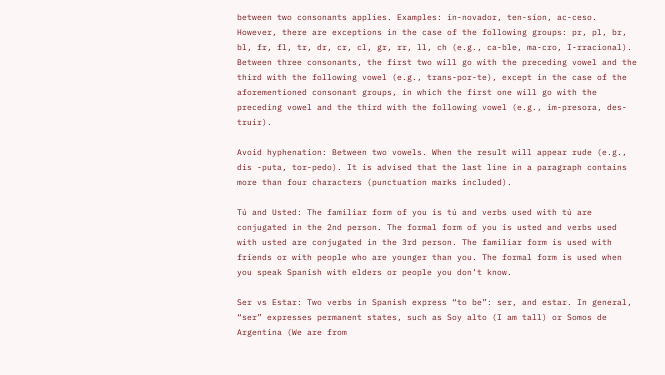between two consonants applies. Examples: in-novador, ten-síon, ac-ceso. However, there are exceptions in the case of the following groups: pr, pl, br, bl, fr, fl, tr, dr, cr, cl, gr, rr, ll, ch (e.g., ca-ble, ma-cro, I-rracional). Between three consonants, the first two will go with the preceding vowel and the third with the following vowel (e.g., trans-por-te), except in the case of the aforementioned consonant groups, in which the first one will go with the preceding vowel and the third with the following vowel (e.g., im-presora, des-truir).

Avoid hyphenation: Between two vowels. When the result will appear rude (e.g., dis -puta, tor-pedo). It is advised that the last line in a paragraph contains more than four characters (punctuation marks included).

Tú and Usted: The familiar form of you is tú and verbs used with tú are conjugated in the 2nd person. The formal form of you is usted and verbs used with usted are conjugated in the 3rd person. The familiar form is used with friends or with people who are younger than you. The formal form is used when you speak Spanish with elders or people you don’t know.

Ser vs Estar: Two verbs in Spanish express “to be”: ser, and estar. In general, “ser” expresses permanent states, such as Soy alto (I am tall) or Somos de Argentina (We are from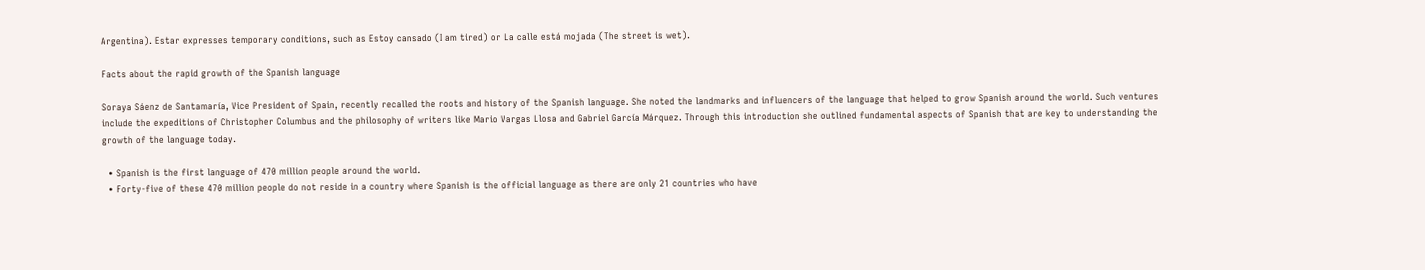Argentina). Estar expresses temporary conditions, such as Estoy cansado (I am tired) or La calle está mojada (The street is wet).

Facts about the rapid growth of the Spanish language

Soraya Sáenz de Santamaría, Vice President of Spain, recently recalled the roots and history of the Spanish language. She noted the landmarks and influencers of the language that helped to grow Spanish around the world. Such ventures include the expeditions of Christopher Columbus and the philosophy of writers like Mario Vargas Llosa and Gabriel García Márquez. Through this introduction she outlined fundamental aspects of Spanish that are key to understanding the growth of the language today.

  • Spanish is the first language of 470 million people around the world.
  • Forty-five of these 470 million people do not reside in a country where Spanish is the official language as there are only 21 countries who have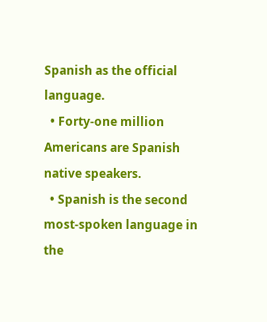Spanish as the official  language.
  • Forty-one million Americans are Spanish native speakers.
  • Spanish is the second most-spoken language in the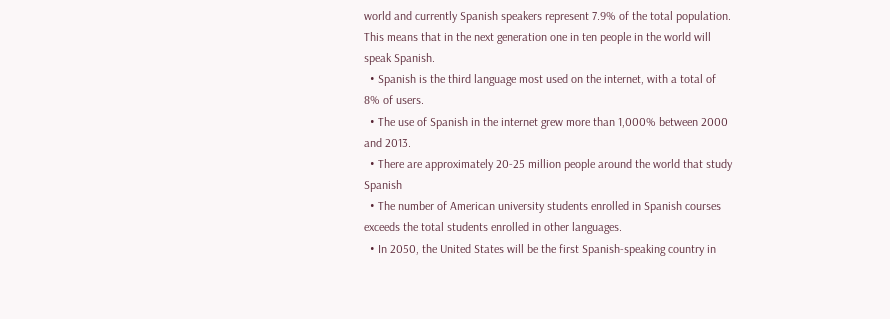world and currently Spanish speakers represent 7.9% of the total population. This means that in the next generation one in ten people in the world will speak Spanish.
  • Spanish is the third language most used on the internet, with a total of 8% of users.
  • The use of Spanish in the internet grew more than 1,000% between 2000 and 2013.
  • There are approximately 20-25 million people around the world that study Spanish
  • The number of American university students enrolled in Spanish courses exceeds the total students enrolled in other languages.
  • In 2050, the United States will be the first Spanish-speaking country in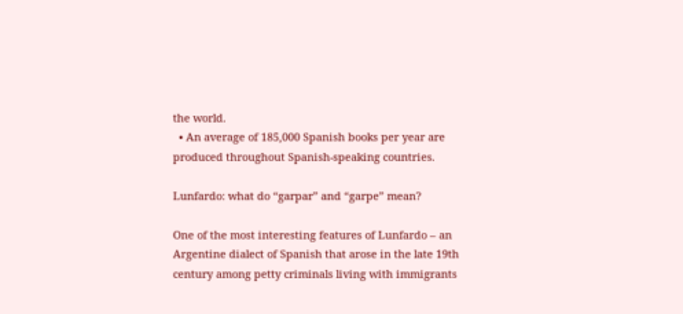the world.
  • An average of 185,000 Spanish books per year are produced throughout Spanish-speaking countries.

Lunfardo: what do “garpar” and “garpe” mean?

One of the most interesting features of Lunfardo – an Argentine dialect of Spanish that arose in the late 19th century among petty criminals living with immigrants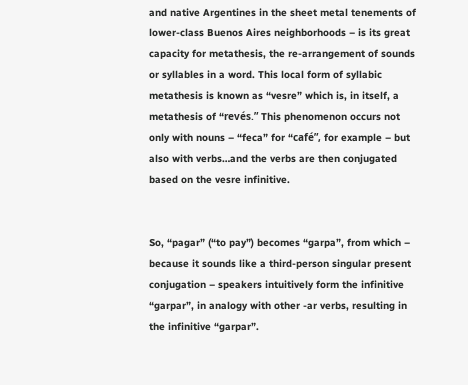and native Argentines in the sheet metal tenements of lower-class Buenos Aires neighborhoods – is its great capacity for metathesis, the re-arrangement of sounds or syllables in a word. This local form of syllabic metathesis is known as “vesre” which is, in itself, a metathesis of “revés.” This phenomenon occurs not only with nouns – “feca” for “café”, for example – but also with verbs…and the verbs are then conjugated based on the vesre infinitive.


So, “pagar” (“to pay”) becomes “garpa”, from which – because it sounds like a third-person singular present conjugation – speakers intuitively form the infinitive “garpar”, in analogy with other -ar verbs, resulting in the infinitive “garpar”.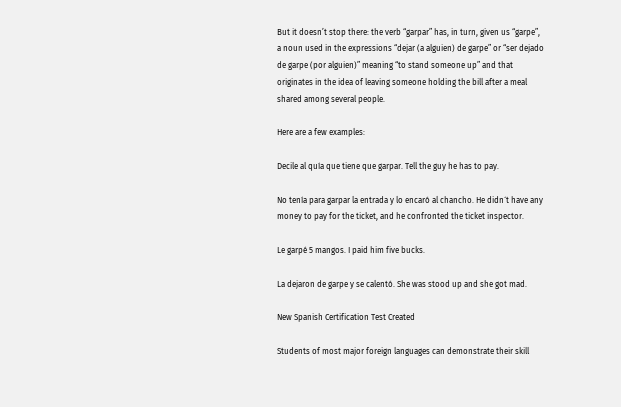But it doesn’t stop there: the verb “garpar” has, in turn, given us “garpe”, a noun used in the expressions “dejar (a alguien) de garpe” or “ser dejado de garpe (por alguien)” meaning “to stand someone up” and that originates in the idea of leaving someone holding the bill after a meal shared among several people.

Here are a few examples:

Decile al quía que tiene que garpar. Tell the guy he has to pay.

No tenía para garpar la entrada y lo encaró al chancho. He didn´t have any money to pay for the ticket, and he confronted the ticket inspector.

Le garpé 5 mangos. I paid him five bucks.

La dejaron de garpe y se calentó. She was stood up and she got mad.

New Spanish Certification Test Created

Students of most major foreign languages can demonstrate their skill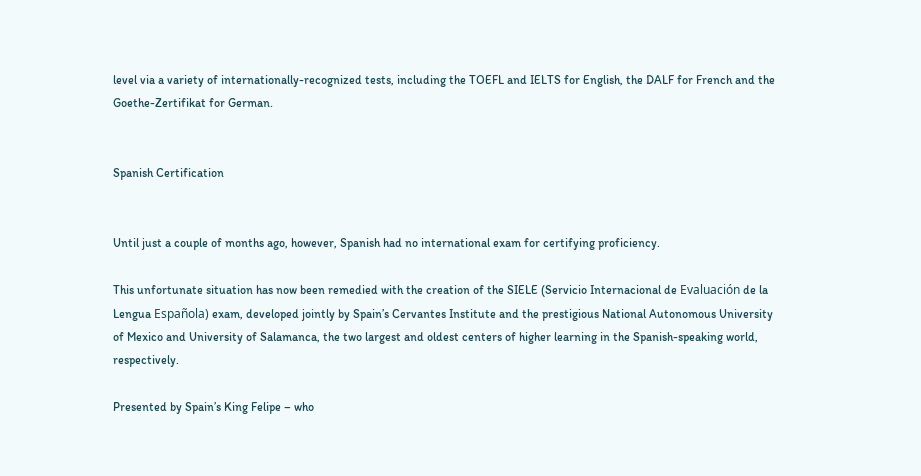level via a variety of internationally-recognized tests, including the TOEFL and IELTS for English, the DALF for French and the Goethe-Zertifikat for German.


Spanish Certification


Until just a couple of months ago, however, Spanish had no international exam for certifying proficiency.

This unfortunate situation has now been remedied with the creation of the SIELE (Servicio Internacional de Evaluación de la Lengua Española) exam, developed jointly by Spain’s Cervantes Institute and the prestigious National Autonomous University of Mexico and University of Salamanca, the two largest and oldest centers of higher learning in the Spanish-speaking world, respectively.

Presented by Spain’s King Felipe – who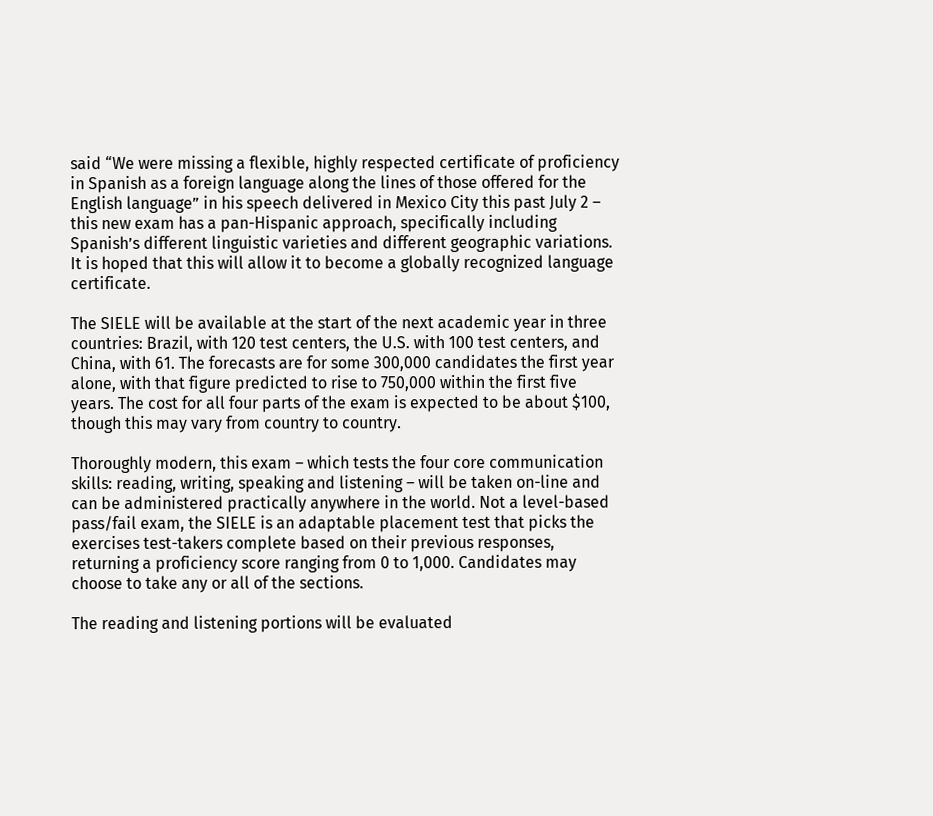said “We were missing a flexible, highly respected certificate of proficiency in Spanish as a foreign language along the lines of those offered for the English language” in his speech delivered in Mexico City this past July 2 – this new exam has a pan-Hispanic approach, specifically including Spanish’s different linguistic varieties and different geographic variations. It is hoped that this will allow it to become a globally recognized language certificate.

The SIELE will be available at the start of the next academic year in three countries: Brazil, with 120 test centers, the U.S. with 100 test centers, and China, with 61. The forecasts are for some 300,000 candidates the first year alone, with that figure predicted to rise to 750,000 within the first five years. The cost for all four parts of the exam is expected to be about $100, though this may vary from country to country.

Thoroughly modern, this exam – which tests the four core communication skills: reading, writing, speaking and listening – will be taken on-line and can be administered practically anywhere in the world. Not a level-based pass/fail exam, the SIELE is an adaptable placement test that picks the exercises test-takers complete based on their previous responses, returning a proficiency score ranging from 0 to 1,000. Candidates may choose to take any or all of the sections.

The reading and listening portions will be evaluated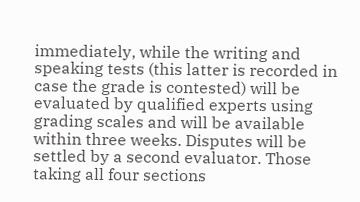immediately, while the writing and speaking tests (this latter is recorded in case the grade is contested) will be evaluated by qualified experts using grading scales and will be available within three weeks. Disputes will be settled by a second evaluator. Those taking all four sections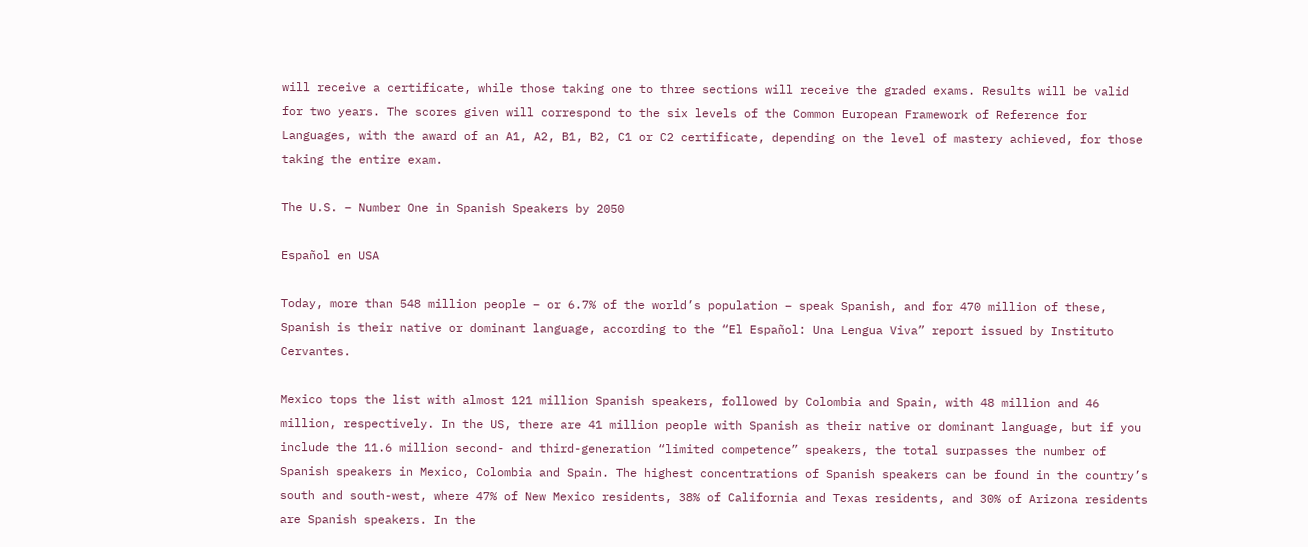will receive a certificate, while those taking one to three sections will receive the graded exams. Results will be valid for two years. The scores given will correspond to the six levels of the Common European Framework of Reference for Languages, with the award of an A1, A2, B1, B2, C1 or C2 certificate, depending on the level of mastery achieved, for those taking the entire exam.

The U.S. – Number One in Spanish Speakers by 2050

Español en USA

Today, more than 548 million people – or 6.7% of the world’s population – speak Spanish, and for 470 million of these, Spanish is their native or dominant language, according to the “El Español: Una Lengua Viva” report issued by Instituto Cervantes.

Mexico tops the list with almost 121 million Spanish speakers, followed by Colombia and Spain, with 48 million and 46 million, respectively. In the US, there are 41 million people with Spanish as their native or dominant language, but if you include the 11.6 million second- and third-generation “limited competence” speakers, the total surpasses the number of Spanish speakers in Mexico, Colombia and Spain. The highest concentrations of Spanish speakers can be found in the country’s south and south-west, where 47% of New Mexico residents, 38% of California and Texas residents, and 30% of Arizona residents are Spanish speakers. In the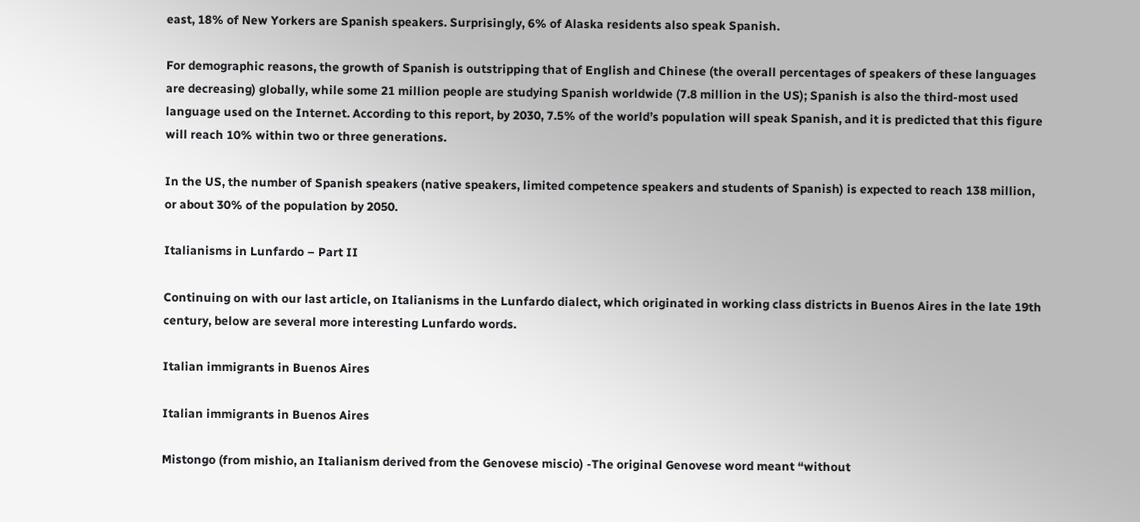east, 18% of New Yorkers are Spanish speakers. Surprisingly, 6% of Alaska residents also speak Spanish.

For demographic reasons, the growth of Spanish is outstripping that of English and Chinese (the overall percentages of speakers of these languages are decreasing) globally, while some 21 million people are studying Spanish worldwide (7.8 million in the US); Spanish is also the third-most used language used on the Internet. According to this report, by 2030, 7.5% of the world’s population will speak Spanish, and it is predicted that this figure will reach 10% within two or three generations.

In the US, the number of Spanish speakers (native speakers, limited competence speakers and students of Spanish) is expected to reach 138 million, or about 30% of the population by 2050.

Italianisms in Lunfardo – Part II

Continuing on with our last article, on Italianisms in the Lunfardo dialect, which originated in working class districts in Buenos Aires in the late 19th century, below are several more interesting Lunfardo words.

Italian immigrants in Buenos Aires

Italian immigrants in Buenos Aires

Mistongo (from mishio, an Italianism derived from the Genovese miscio) -The original Genovese word meant “without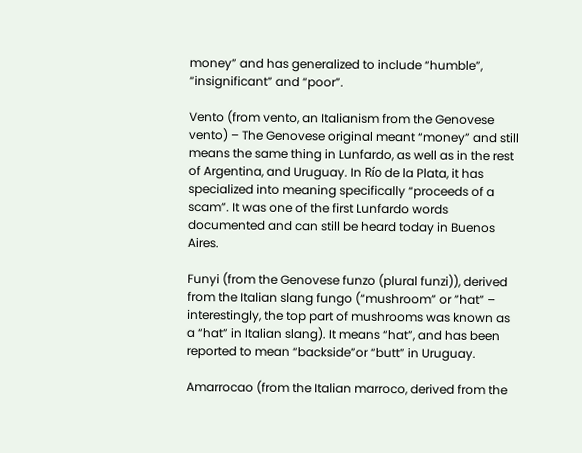money” and has generalized to include “humble”, “insignificant” and “poor”.

Vento (from vento, an Italianism from the Genovese vento) – The Genovese original meant “money” and still means the same thing in Lunfardo, as well as in the rest of Argentina, and Uruguay. In Río de la Plata, it has specialized into meaning specifically “proceeds of a scam”. It was one of the first Lunfardo words documented and can still be heard today in Buenos Aires.

Funyi (from the Genovese funzo (plural funzi)), derived from the Italian slang fungo (“mushroom” or ”hat” – interestingly, the top part of mushrooms was known as a “hat” in Italian slang). It means “hat”, and has been reported to mean “backside”or “butt” in Uruguay.

Amarrocao (from the Italian marroco, derived from the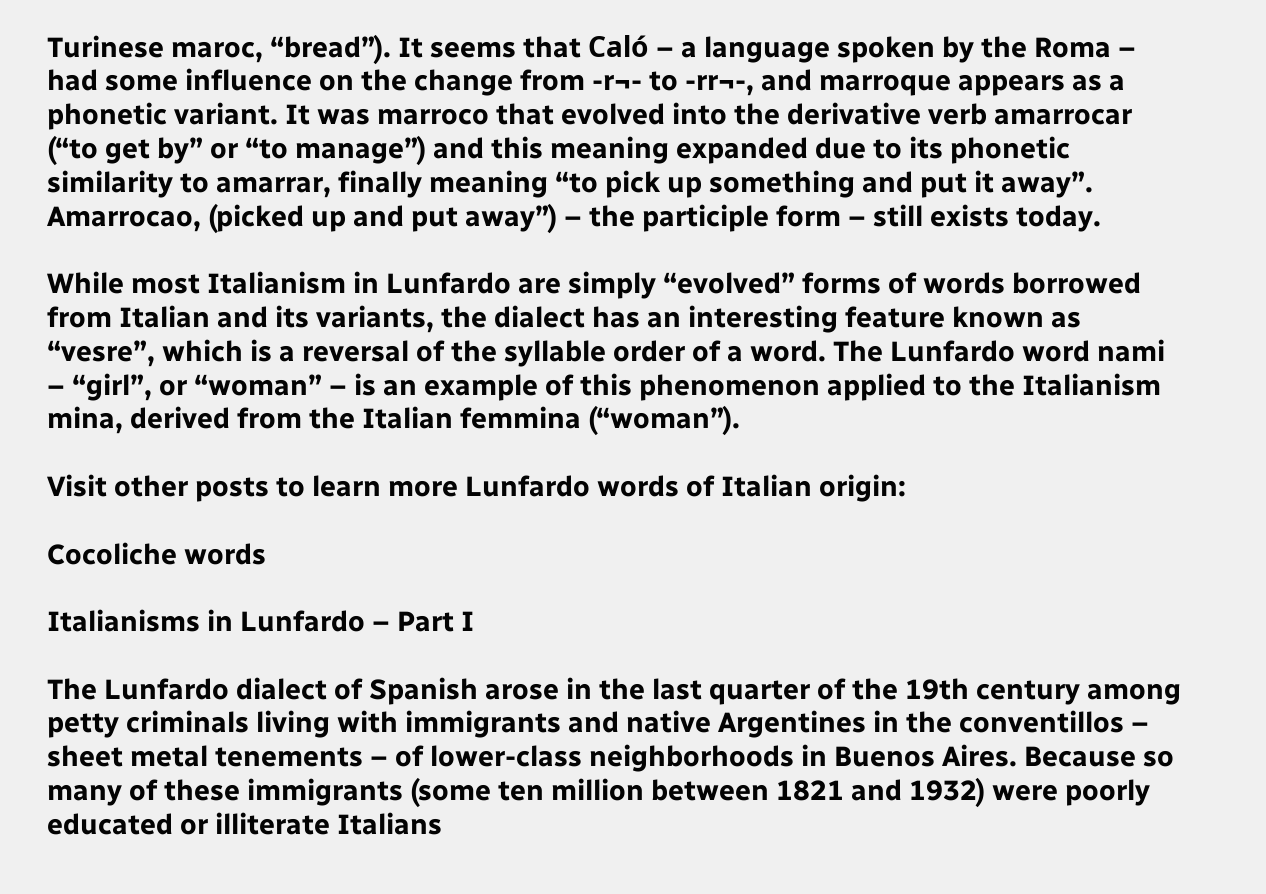Turinese maroc, “bread”). It seems that Caló – a language spoken by the Roma – had some influence on the change from -r¬- to -rr¬-, and marroque appears as a phonetic variant. It was marroco that evolved into the derivative verb amarrocar (“to get by” or “to manage”) and this meaning expanded due to its phonetic similarity to amarrar, finally meaning “to pick up something and put it away”. Amarrocao, (picked up and put away”) – the participle form – still exists today.

While most Italianism in Lunfardo are simply “evolved” forms of words borrowed from Italian and its variants, the dialect has an interesting feature known as “vesre”, which is a reversal of the syllable order of a word. The Lunfardo word nami – “girl”, or “woman” – is an example of this phenomenon applied to the Italianism mina, derived from the Italian femmina (“woman”).

Visit other posts to learn more Lunfardo words of Italian origin:

Cocoliche words

Italianisms in Lunfardo – Part I

The Lunfardo dialect of Spanish arose in the last quarter of the 19th century among petty criminals living with immigrants and native Argentines in the conventillos – sheet metal tenements – of lower-class neighborhoods in Buenos Aires. Because so many of these immigrants (some ten million between 1821 and 1932) were poorly educated or illiterate Italians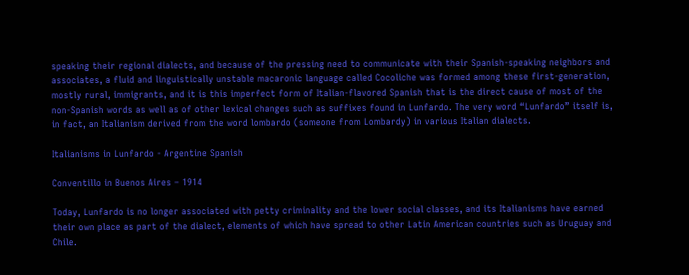speaking their regional dialects, and because of the pressing need to communicate with their Spanish-speaking neighbors and associates, a fluid and linguistically unstable macaronic language called Cocoliche was formed among these first-generation, mostly rural, immigrants, and it is this imperfect form of Italian-flavored Spanish that is the direct cause of most of the non-Spanish words as well as of other lexical changes such as suffixes found in Lunfardo. The very word “Lunfardo” itself is, in fact, an Italianism derived from the word lombardo (someone from Lombardy) in various Italian dialects.

Italianisms in Lunfardo - Argentine Spanish

Conventillo in Buenos Aires – 1914

Today, Lunfardo is no longer associated with petty criminality and the lower social classes, and its Italianisms have earned their own place as part of the dialect, elements of which have spread to other Latin American countries such as Uruguay and Chile.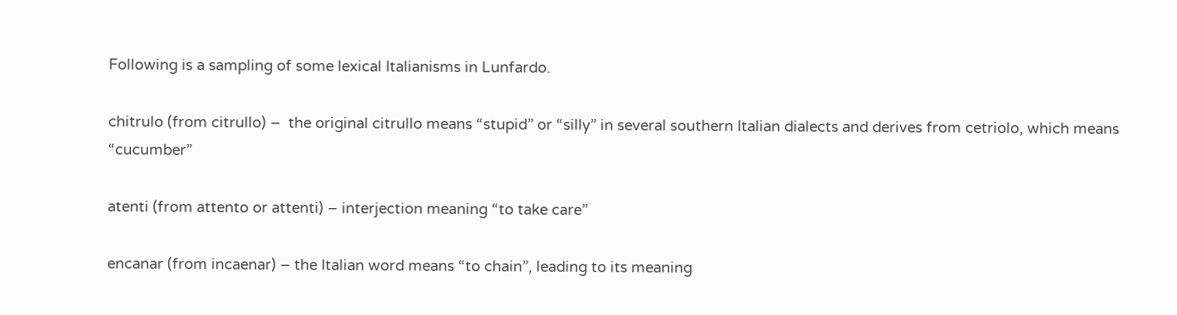Following is a sampling of some lexical Italianisms in Lunfardo.

chitrulo (from citrullo) –  the original citrullo means “stupid” or “silly” in several southern Italian dialects and derives from cetriolo, which means “cucumber”

atenti (from attento or attenti) – interjection meaning “to take care”

encanar (from incaenar) – the Italian word means “to chain”, leading to its meaning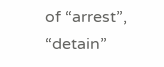of “arrest”, “detain”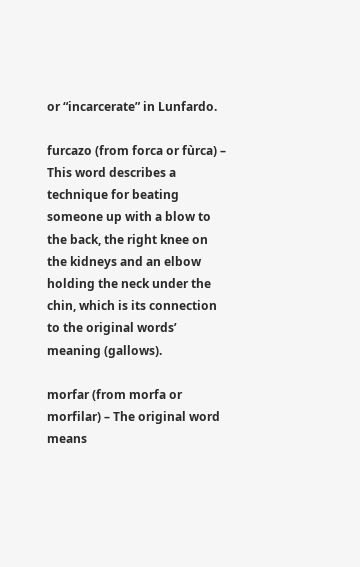or “incarcerate” in Lunfardo.

furcazo (from forca or fùrca) – This word describes a technique for beating someone up with a blow to the back, the right knee on the kidneys and an elbow holding the neck under the chin, which is its connection to the original words’ meaning (gallows).

morfar (from morfa or morfilar) – The original word means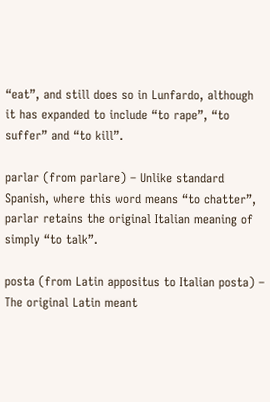“eat”, and still does so in Lunfardo, although it has expanded to include “to rape”, “to suffer” and “to kill”.

parlar (from parlare) – Unlike standard Spanish, where this word means “to chatter”, parlar retains the original Italian meaning of simply “to talk”.

posta (from Latin appositus to Italian posta) – The original Latin meant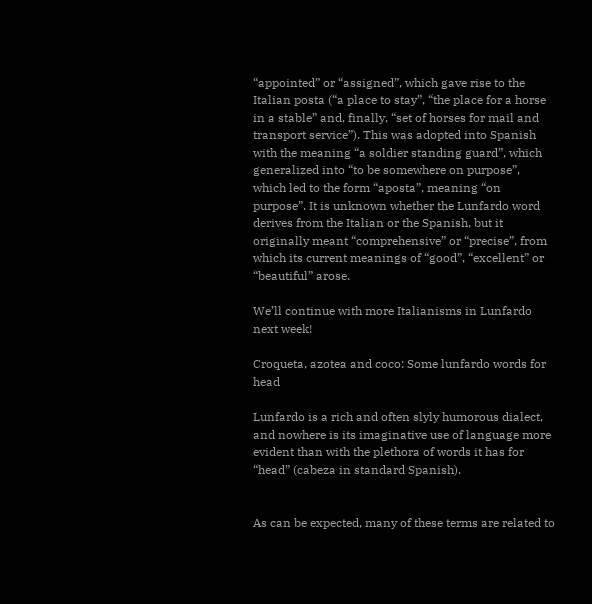“appointed” or “assigned”, which gave rise to the Italian posta (“a place to stay”, “the place for a horse in a stable” and, finally, “set of horses for mail and transport service”). This was adopted into Spanish with the meaning “a soldier standing guard”, which generalized into “to be somewhere on purpose”, which led to the form “aposta”, meaning “on purpose”. It is unknown whether the Lunfardo word derives from the Italian or the Spanish, but it originally meant “comprehensive” or “precise”, from which its current meanings of “good”, “excellent” or “beautiful” arose.

We’ll continue with more Italianisms in Lunfardo next week!

Croqueta, azotea and coco: Some lunfardo words for head

Lunfardo is a rich and often slyly humorous dialect, and nowhere is its imaginative use of language more evident than with the plethora of words it has for “head” (cabeza in standard Spanish).


As can be expected, many of these terms are related to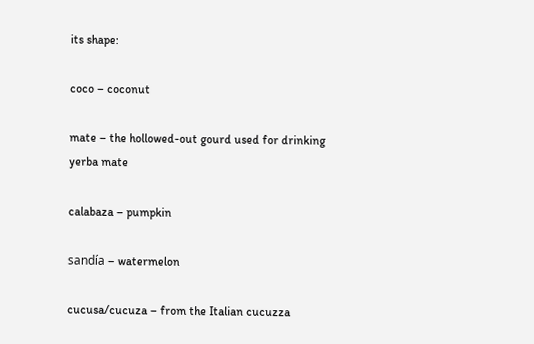its shape:

coco – coconut

mate – the hollowed-out gourd used for drinking yerba mate

calabaza – pumpkin

sandía – watermelon

cucusa/cucuza – from the Italian cucuzza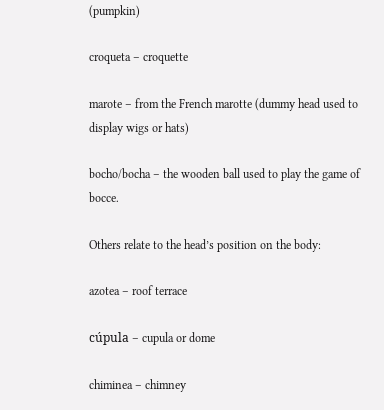(pumpkin)

croqueta – croquette

marote – from the French marotte (dummy head used to display wigs or hats)

bocho/bocha – the wooden ball used to play the game of bocce.

Others relate to the head’s position on the body:

azotea – roof terrace

cúpula – cupula or dome

chiminea – chimney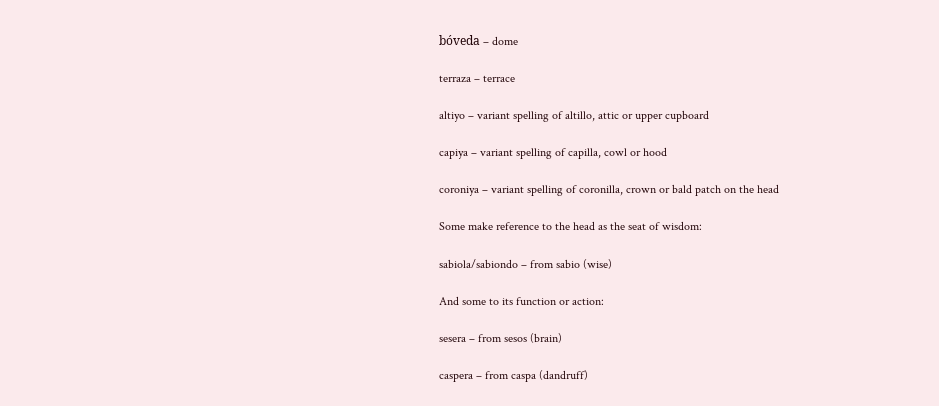bóveda – dome

terraza – terrace

altiyo – variant spelling of altillo, attic or upper cupboard

capiya – variant spelling of capilla, cowl or hood

coroniya – variant spelling of coronilla, crown or bald patch on the head

Some make reference to the head as the seat of wisdom:

sabiola/sabiondo – from sabio (wise)

And some to its function or action:

sesera – from sesos (brain)

caspera – from caspa (dandruff)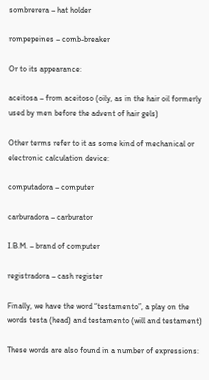sombrerera – hat holder

rompepeines – comb-breaker

Or to its appearance:

aceitosa – from aceitoso (oily, as in the hair oil formerly used by men before the advent of hair gels)

Other terms refer to it as some kind of mechanical or electronic calculation device:

computadora – computer

carburadora – carburator

I.B.M. – brand of computer

registradora – cash register

Finally, we have the word “testamento”, a play on the words testa (head) and testamento (will and testament)

These words are also found in a number of expressions: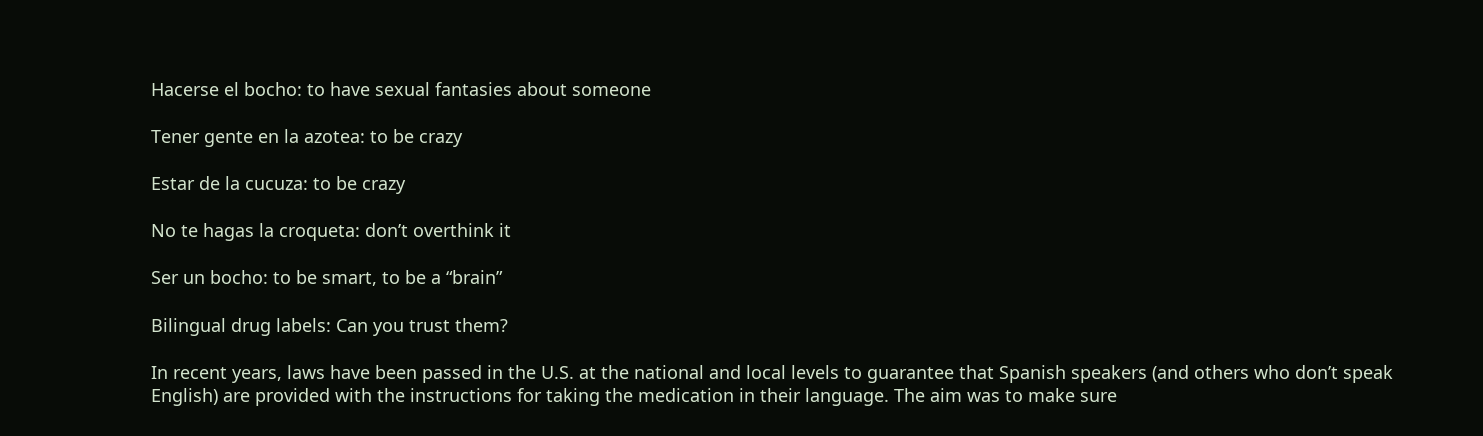Hacerse el bocho: to have sexual fantasies about someone

Tener gente en la azotea: to be crazy

Estar de la cucuza: to be crazy

No te hagas la croqueta: don’t overthink it

Ser un bocho: to be smart, to be a “brain”

Bilingual drug labels: Can you trust them?

In recent years, laws have been passed in the U.S. at the national and local levels to guarantee that Spanish speakers (and others who don’t speak English) are provided with the instructions for taking the medication in their language. The aim was to make sure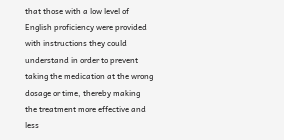that those with a low level of English proficiency were provided with instructions they could understand in order to prevent taking the medication at the wrong dosage or time, thereby making the treatment more effective and less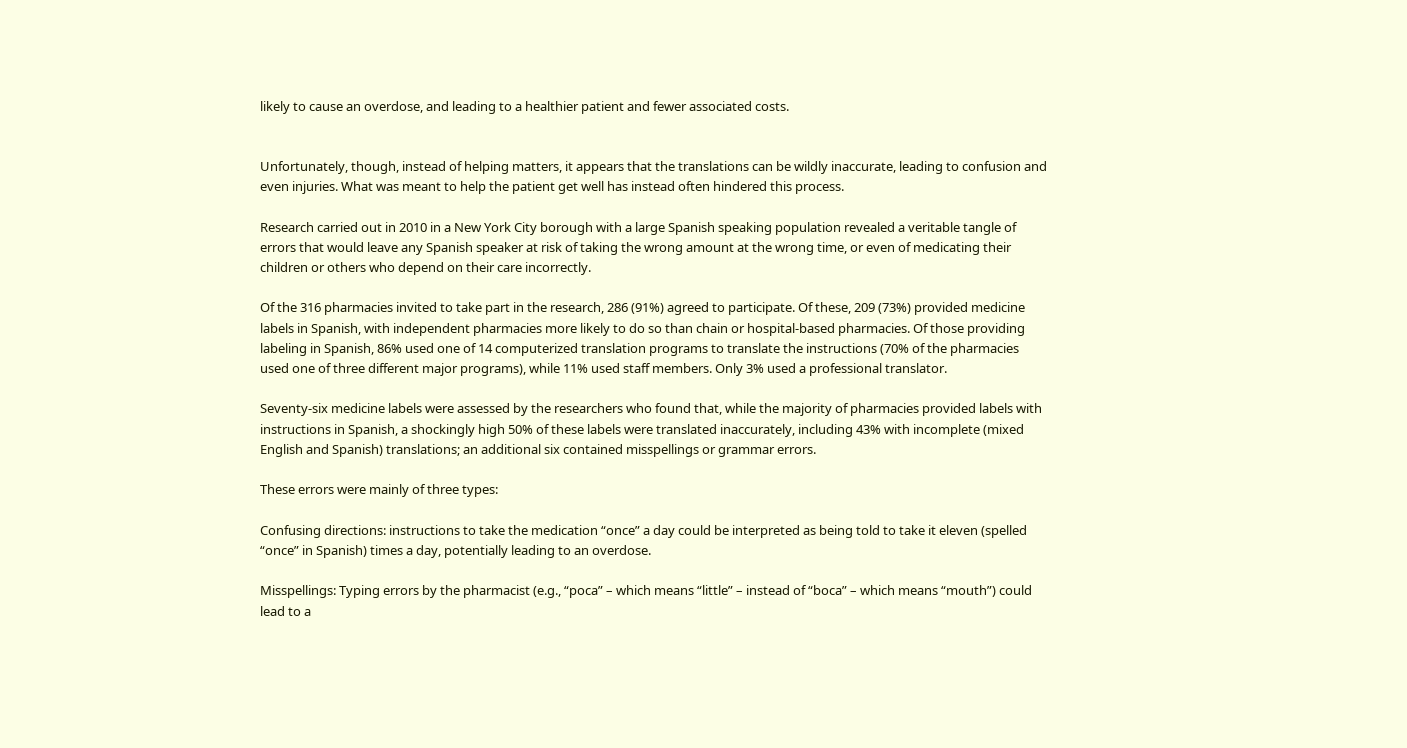likely to cause an overdose, and leading to a healthier patient and fewer associated costs.


Unfortunately, though, instead of helping matters, it appears that the translations can be wildly inaccurate, leading to confusion and even injuries. What was meant to help the patient get well has instead often hindered this process.

Research carried out in 2010 in a New York City borough with a large Spanish speaking population revealed a veritable tangle of errors that would leave any Spanish speaker at risk of taking the wrong amount at the wrong time, or even of medicating their children or others who depend on their care incorrectly.

Of the 316 pharmacies invited to take part in the research, 286 (91%) agreed to participate. Of these, 209 (73%) provided medicine labels in Spanish, with independent pharmacies more likely to do so than chain or hospital-based pharmacies. Of those providing labeling in Spanish, 86% used one of 14 computerized translation programs to translate the instructions (70% of the pharmacies used one of three different major programs), while 11% used staff members. Only 3% used a professional translator.

Seventy-six medicine labels were assessed by the researchers who found that, while the majority of pharmacies provided labels with instructions in Spanish, a shockingly high 50% of these labels were translated inaccurately, including 43% with incomplete (mixed English and Spanish) translations; an additional six contained misspellings or grammar errors.

These errors were mainly of three types:

Confusing directions: instructions to take the medication “once” a day could be interpreted as being told to take it eleven (spelled “once” in Spanish) times a day, potentially leading to an overdose.

Misspellings: Typing errors by the pharmacist (e.g., “poca” – which means “little” – instead of “boca” – which means “mouth”) could lead to a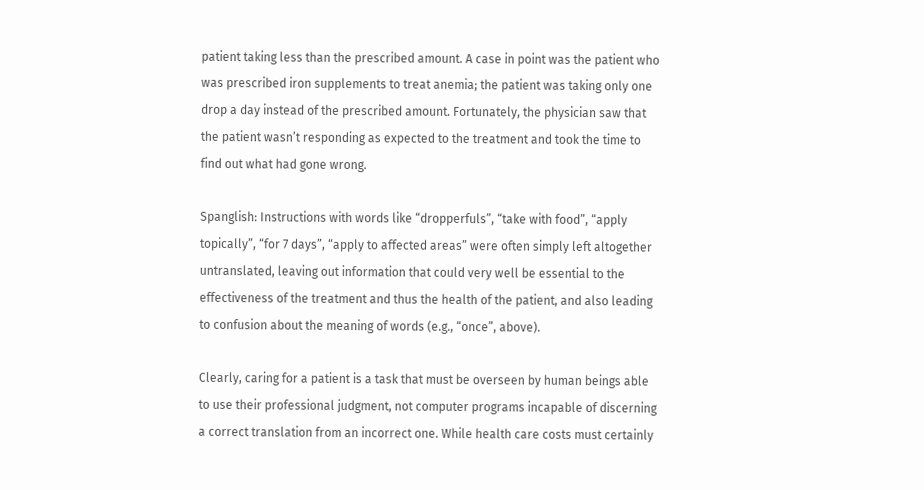patient taking less than the prescribed amount. A case in point was the patient who was prescribed iron supplements to treat anemia; the patient was taking only one drop a day instead of the prescribed amount. Fortunately, the physician saw that the patient wasn’t responding as expected to the treatment and took the time to find out what had gone wrong.

Spanglish: Instructions with words like “dropperfuls”, “take with food”, “apply topically”, “for 7 days”, “apply to affected areas” were often simply left altogether untranslated, leaving out information that could very well be essential to the effectiveness of the treatment and thus the health of the patient, and also leading to confusion about the meaning of words (e.g., “once”, above).

Clearly, caring for a patient is a task that must be overseen by human beings able to use their professional judgment, not computer programs incapable of discerning a correct translation from an incorrect one. While health care costs must certainly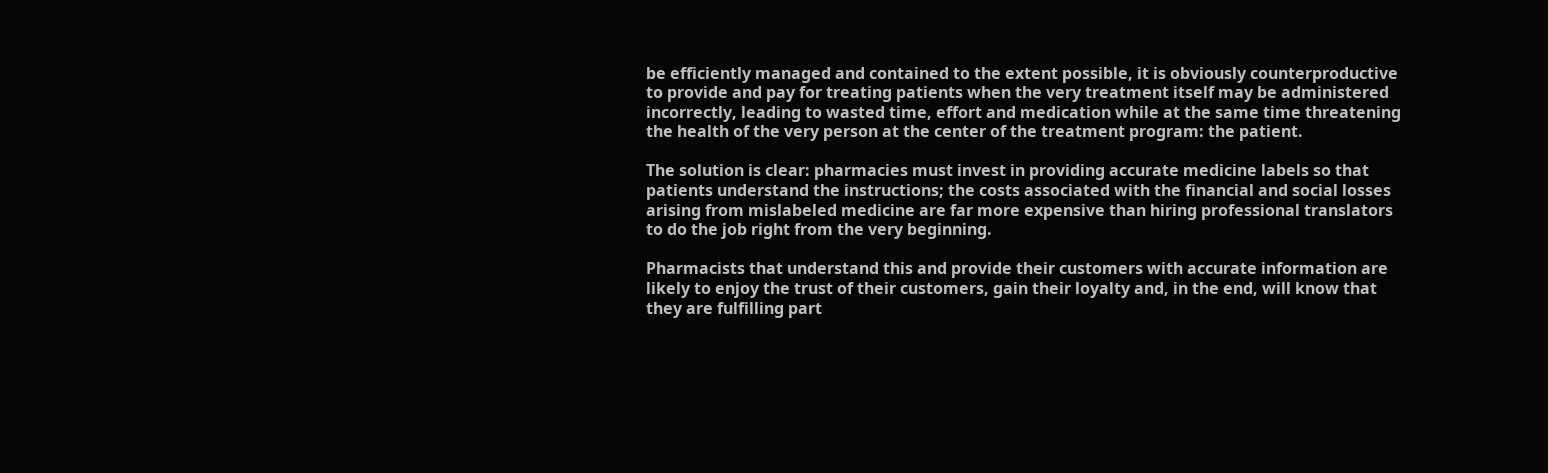be efficiently managed and contained to the extent possible, it is obviously counterproductive to provide and pay for treating patients when the very treatment itself may be administered incorrectly, leading to wasted time, effort and medication while at the same time threatening the health of the very person at the center of the treatment program: the patient.

The solution is clear: pharmacies must invest in providing accurate medicine labels so that patients understand the instructions; the costs associated with the financial and social losses arising from mislabeled medicine are far more expensive than hiring professional translators to do the job right from the very beginning.

Pharmacists that understand this and provide their customers with accurate information are likely to enjoy the trust of their customers, gain their loyalty and, in the end, will know that they are fulfilling part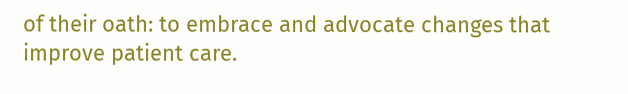of their oath: to embrace and advocate changes that improve patient care.